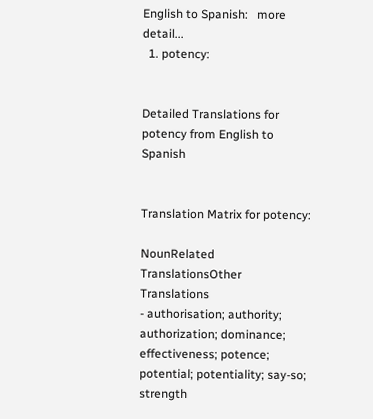English to Spanish:   more detail...
  1. potency:


Detailed Translations for potency from English to Spanish


Translation Matrix for potency:

NounRelated TranslationsOther Translations
- authorisation; authority; authorization; dominance; effectiveness; potence; potential; potentiality; say-so; strength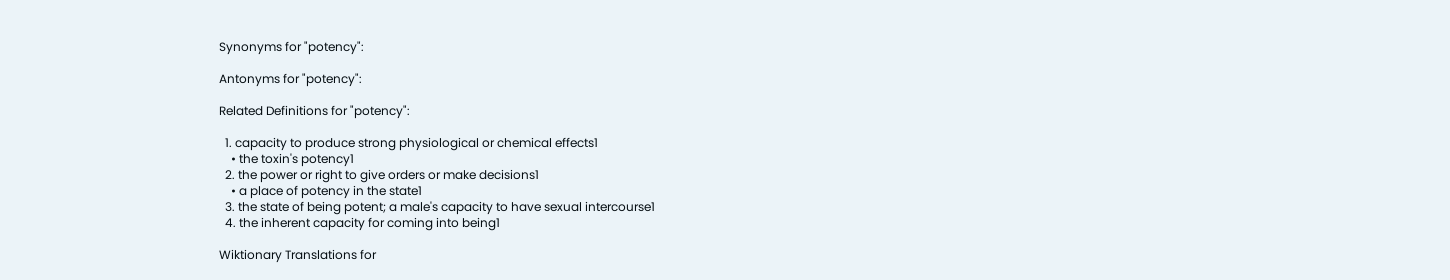Synonyms for "potency":

Antonyms for "potency":

Related Definitions for "potency":

  1. capacity to produce strong physiological or chemical effects1
    • the toxin's potency1
  2. the power or right to give orders or make decisions1
    • a place of potency in the state1
  3. the state of being potent; a male's capacity to have sexual intercourse1
  4. the inherent capacity for coming into being1

Wiktionary Translations for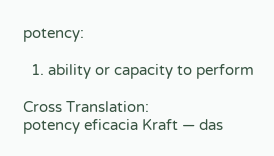potency:

  1. ability or capacity to perform

Cross Translation:
potency eficacia Kraft — das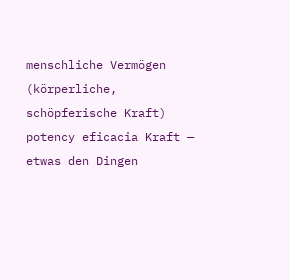menschliche Vermögen (körperliche, schöpferische Kraft)
potency eficacia Kraft — etwas den Dingen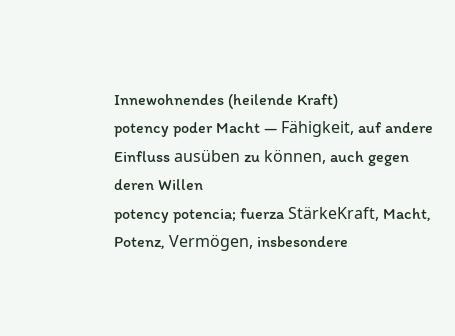Innewohnendes (heilende Kraft)
potency poder Macht — Fähigkeit, auf andere Einfluss ausüben zu können, auch gegen deren Willen
potency potencia; fuerza StärkeKraft, Macht, Potenz, Vermögen, insbesondere